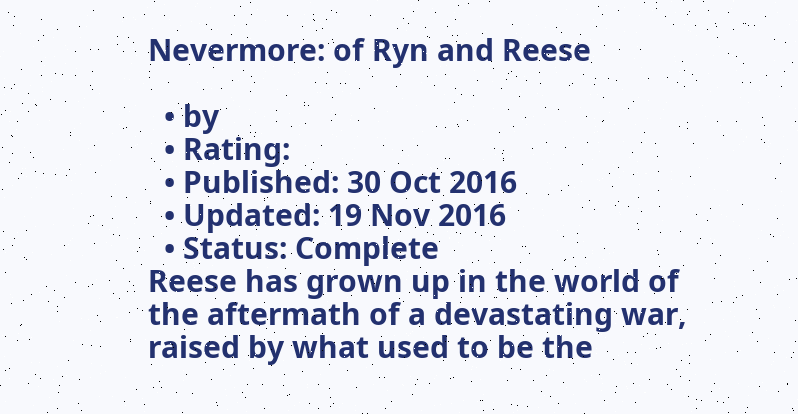Nevermore: of Ryn and Reese

  • by
  • Rating:
  • Published: 30 Oct 2016
  • Updated: 19 Nov 2016
  • Status: Complete
Reese has grown up in the world of the aftermath of a devastating war, raised by what used to be the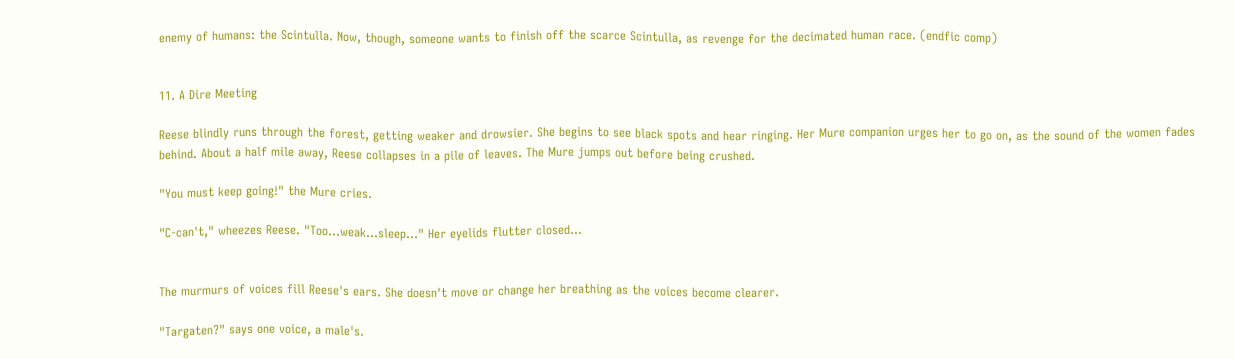enemy of humans: the Scintulla. Now, though, someone wants to finish off the scarce Scintulla, as revenge for the decimated human race. (endfic comp)


11. A Dire Meeting

Reese blindly runs through the forest, getting weaker and drowsier. She begins to see black spots and hear ringing. Her Mure companion urges her to go on, as the sound of the women fades behind. About a half mile away, Reese collapses in a pile of leaves. The Mure jumps out before being crushed.

"You must keep going!" the Mure cries.

"C-can't," wheezes Reese. "Too...weak...sleep..." Her eyelids flutter closed...


The murmurs of voices fill Reese's ears. She doesn't move or change her breathing as the voices become clearer.

"Targaten?" says one voice, a male's.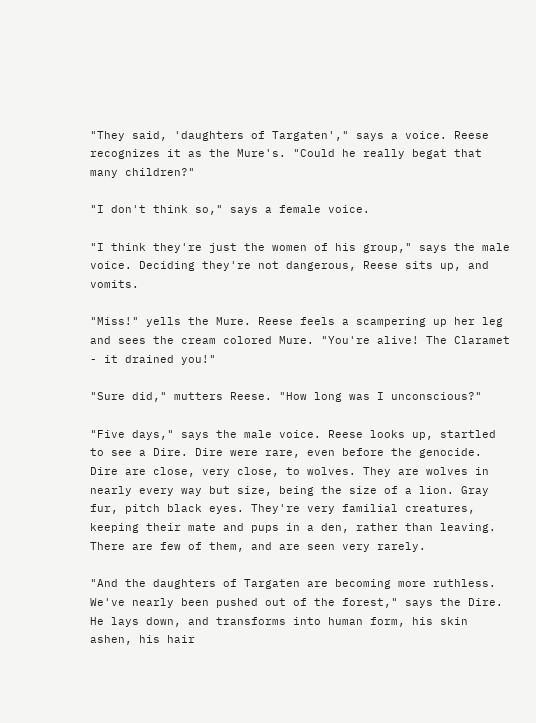"They said, 'daughters of Targaten'," says a voice. Reese recognizes it as the Mure's. "Could he really begat that many children?"

"I don't think so," says a female voice.

"I think they're just the women of his group," says the male voice. Deciding they're not dangerous, Reese sits up, and vomits.

"Miss!" yells the Mure. Reese feels a scampering up her leg and sees the cream colored Mure. "You're alive! The Claramet - it drained you!"

"Sure did," mutters Reese. "How long was I unconscious?"

"Five days," says the male voice. Reese looks up, startled to see a Dire. Dire were rare, even before the genocide. Dire are close, very close, to wolves. They are wolves in nearly every way but size, being the size of a lion. Gray fur, pitch black eyes. They're very familial creatures, keeping their mate and pups in a den, rather than leaving. There are few of them, and are seen very rarely.

"And the daughters of Targaten are becoming more ruthless. We've nearly been pushed out of the forest," says the Dire. He lays down, and transforms into human form, his skin ashen, his hair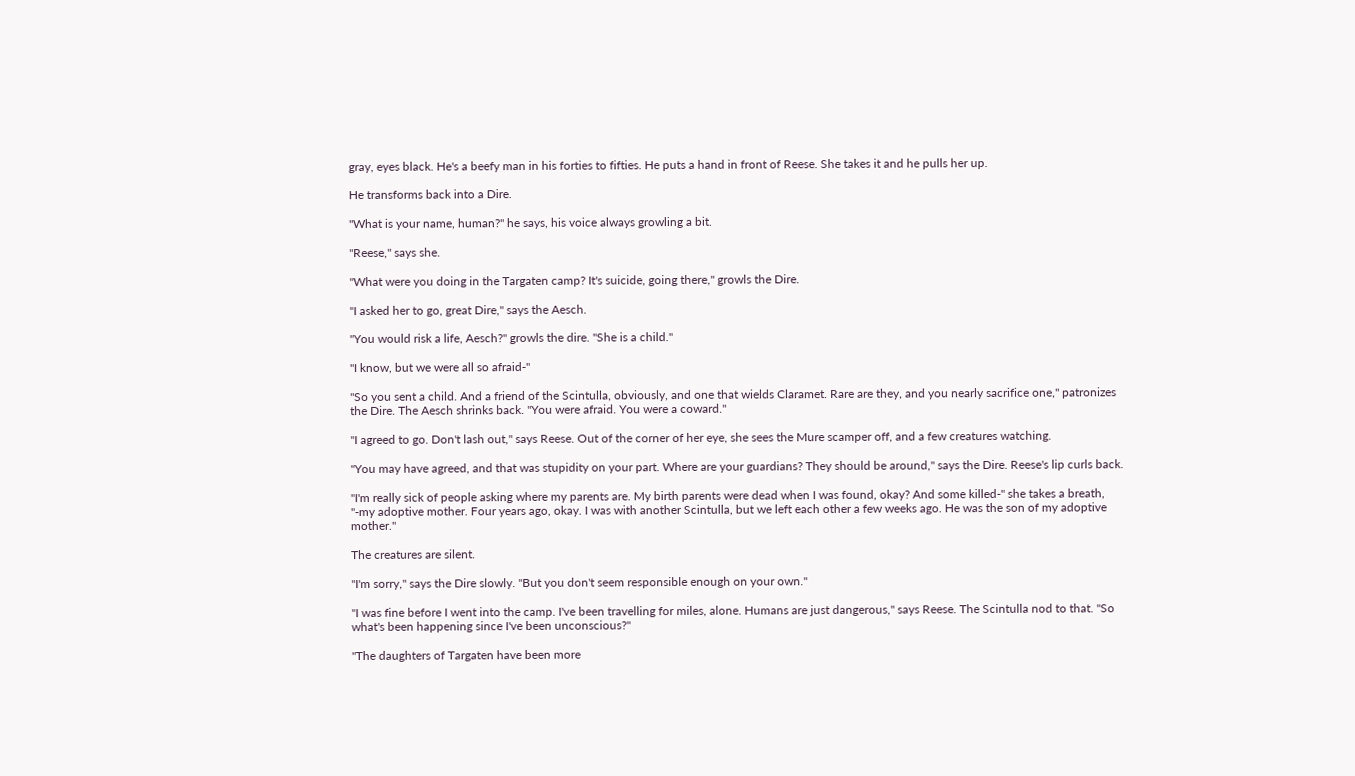gray, eyes black. He's a beefy man in his forties to fifties. He puts a hand in front of Reese. She takes it and he pulls her up.

He transforms back into a Dire.

"What is your name, human?" he says, his voice always growling a bit.

"Reese," says she.

"What were you doing in the Targaten camp? It's suicide, going there," growls the Dire.

"I asked her to go, great Dire," says the Aesch.

"You would risk a life, Aesch?" growls the dire. "She is a child."

"I know, but we were all so afraid-"

"So you sent a child. And a friend of the Scintulla, obviously, and one that wields Claramet. Rare are they, and you nearly sacrifice one," patronizes the Dire. The Aesch shrinks back. "You were afraid. You were a coward."

"I agreed to go. Don't lash out," says Reese. Out of the corner of her eye, she sees the Mure scamper off, and a few creatures watching.

"You may have agreed, and that was stupidity on your part. Where are your guardians? They should be around," says the Dire. Reese's lip curls back.

"I'm really sick of people asking where my parents are. My birth parents were dead when I was found, okay? And some killed-" she takes a breath, "-my adoptive mother. Four years ago, okay. I was with another Scintulla, but we left each other a few weeks ago. He was the son of my adoptive mother."

The creatures are silent.

"I'm sorry," says the Dire slowly. "But you don't seem responsible enough on your own."

"I was fine before I went into the camp. I've been travelling for miles, alone. Humans are just dangerous," says Reese. The Scintulla nod to that. "So what's been happening since I've been unconscious?"

"The daughters of Targaten have been more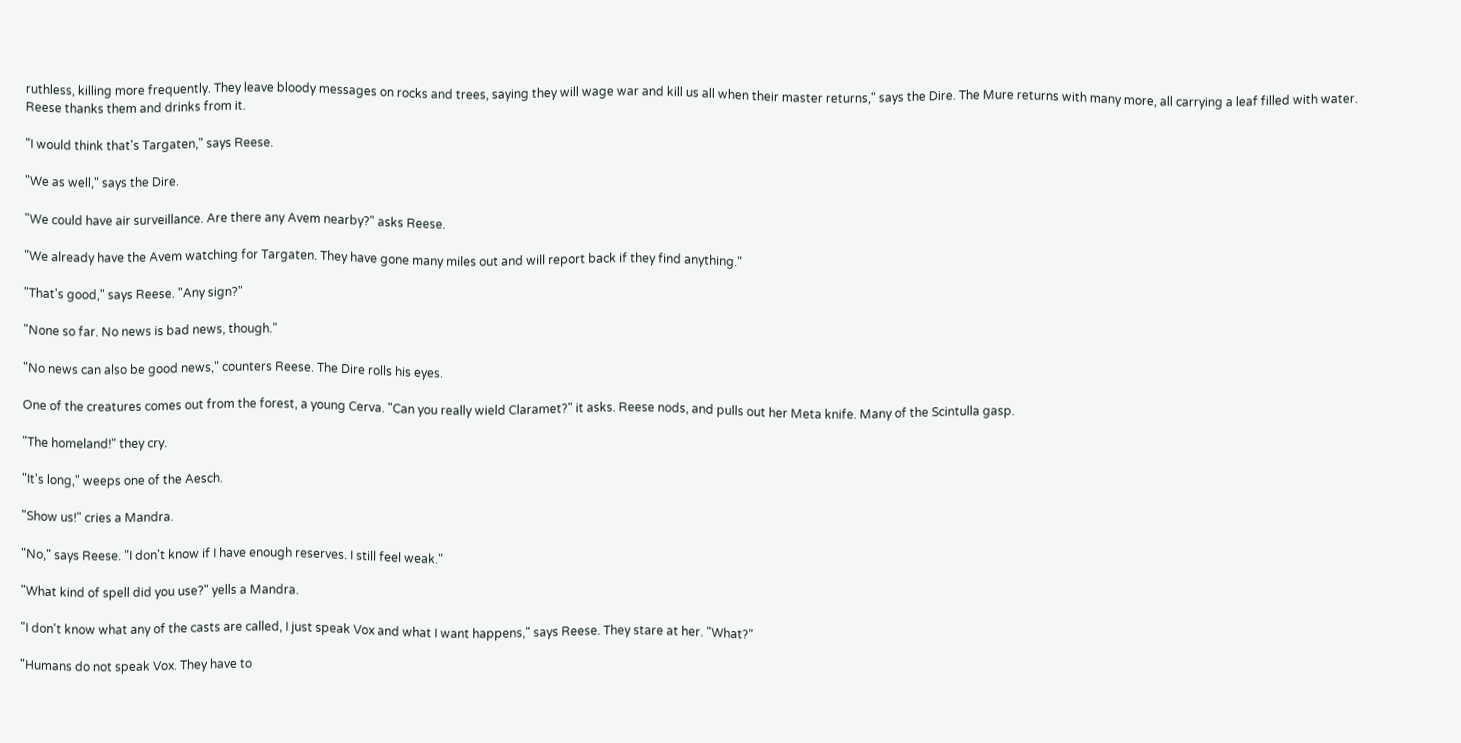ruthless, killing more frequently. They leave bloody messages on rocks and trees, saying they will wage war and kill us all when their master returns," says the Dire. The Mure returns with many more, all carrying a leaf filled with water. Reese thanks them and drinks from it.

"I would think that's Targaten," says Reese.

"We as well," says the Dire.

"We could have air surveillance. Are there any Avem nearby?" asks Reese.

"We already have the Avem watching for Targaten. They have gone many miles out and will report back if they find anything."

"That's good," says Reese. "Any sign?"

"None so far. No news is bad news, though."

"No news can also be good news," counters Reese. The Dire rolls his eyes.

One of the creatures comes out from the forest, a young Cerva. "Can you really wield Claramet?" it asks. Reese nods, and pulls out her Meta knife. Many of the Scintulla gasp.

"The homeland!" they cry.

"It's long," weeps one of the Aesch.

"Show us!" cries a Mandra.

"No," says Reese. "I don't know if I have enough reserves. I still feel weak."

"What kind of spell did you use?" yells a Mandra.

"I don't know what any of the casts are called, I just speak Vox and what I want happens," says Reese. They stare at her. "What?"

"Humans do not speak Vox. They have to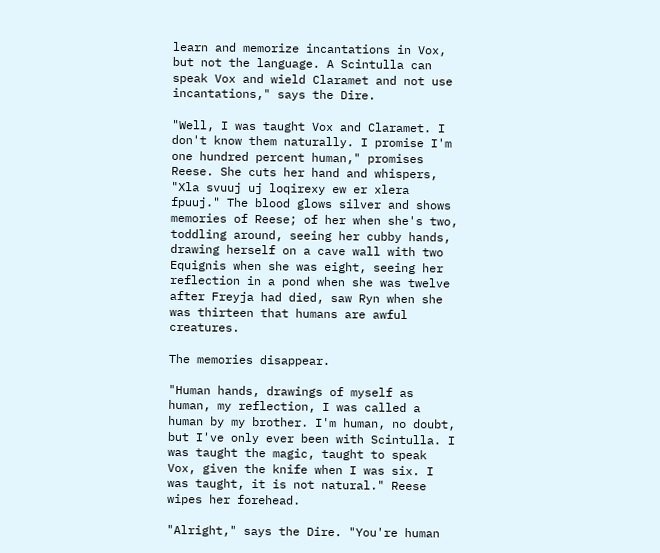learn and memorize incantations in Vox, but not the language. A Scintulla can speak Vox and wield Claramet and not use incantations," says the Dire.

"Well, I was taught Vox and Claramet. I don't know them naturally. I promise I'm one hundred percent human," promises Reese. She cuts her hand and whispers, "Xla svuuj uj loqirexy ew er xlera fpuuj." The blood glows silver and shows memories of Reese; of her when she's two, toddling around, seeing her cubby hands, drawing herself on a cave wall with two Equignis when she was eight, seeing her reflection in a pond when she was twelve after Freyja had died, saw Ryn when she was thirteen that humans are awful creatures.

The memories disappear.

"Human hands, drawings of myself as human, my reflection, I was called a human by my brother. I'm human, no doubt, but I've only ever been with Scintulla. I was taught the magic, taught to speak Vox, given the knife when I was six. I was taught, it is not natural." Reese wipes her forehead.

"Alright," says the Dire. "You're human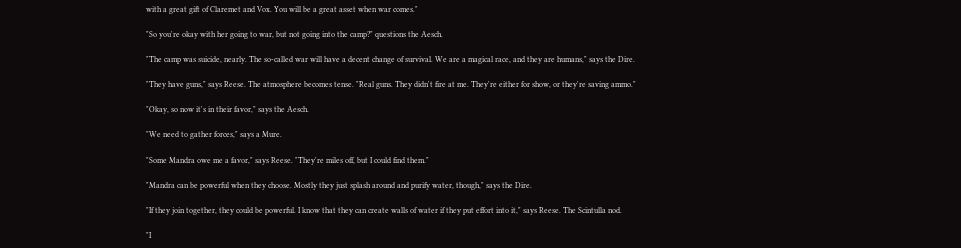with a great gift of Claremet and Vox. You will be a great asset when war comes."

"So you're okay with her going to war, but not going into the camp?" questions the Aesch.

"The camp was suicide, nearly. The so-called war will have a decent change of survival. We are a magical race, and they are humans," says the Dire.

"They have guns," says Reese. The atmosphere becomes tense. "Real guns. They didn't fire at me. They're either for show, or they're saving ammo."

"Okay, so now it's in their favor," says the Aesch.

"We need to gather forces," says a Mure.

"Some Mandra owe me a favor," says Reese. "They're miles off, but I could find them."

"Mandra can be powerful when they choose. Mostly they just splash around and purify water, though," says the Dire.

"If they join together, they could be powerful. I know that they can create walls of water if they put effort into it," says Reese. The Scintulla nod.

"I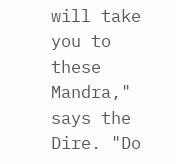will take you to these Mandra," says the Dire. "Do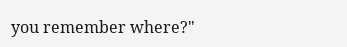you remember where?"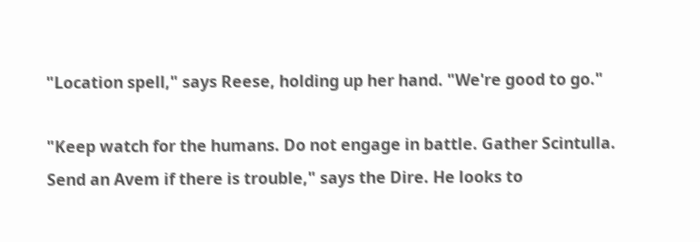"Location spell," says Reese, holding up her hand. "We're good to go."

"Keep watch for the humans. Do not engage in battle. Gather Scintulla. Send an Avem if there is trouble," says the Dire. He looks to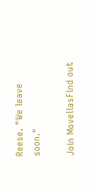Reese. "We leave soon."

Join MovellasFind out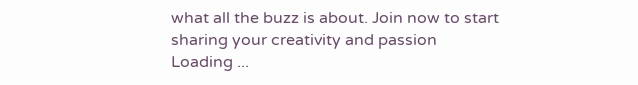what all the buzz is about. Join now to start sharing your creativity and passion
Loading ...